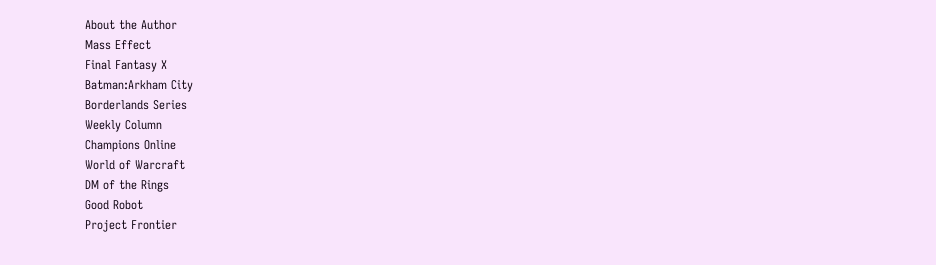About the Author
Mass Effect
Final Fantasy X
Batman:Arkham City
Borderlands Series
Weekly Column
Champions Online
World of Warcraft
DM of the Rings
Good Robot
Project Frontier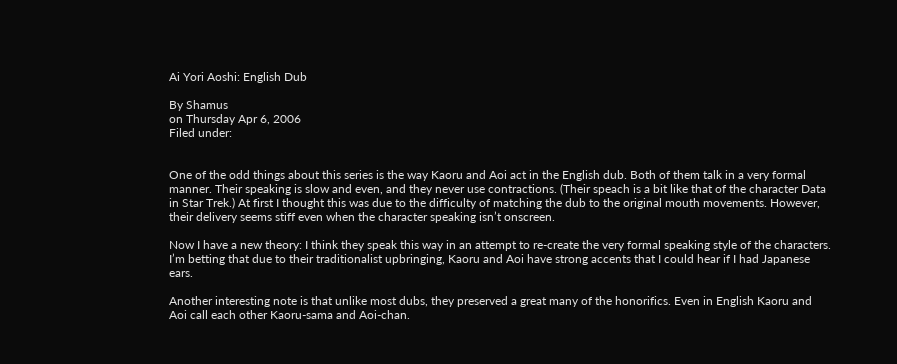Ai Yori Aoshi: English Dub

By Shamus
on Thursday Apr 6, 2006
Filed under:


One of the odd things about this series is the way Kaoru and Aoi act in the English dub. Both of them talk in a very formal manner. Their speaking is slow and even, and they never use contractions. (Their speach is a bit like that of the character Data in Star Trek.) At first I thought this was due to the difficulty of matching the dub to the original mouth movements. However, their delivery seems stiff even when the character speaking isn’t onscreen.

Now I have a new theory: I think they speak this way in an attempt to re-create the very formal speaking style of the characters. I’m betting that due to their traditionalist upbringing, Kaoru and Aoi have strong accents that I could hear if I had Japanese ears.

Another interesting note is that unlike most dubs, they preserved a great many of the honorifics. Even in English Kaoru and Aoi call each other Kaoru-sama and Aoi-chan.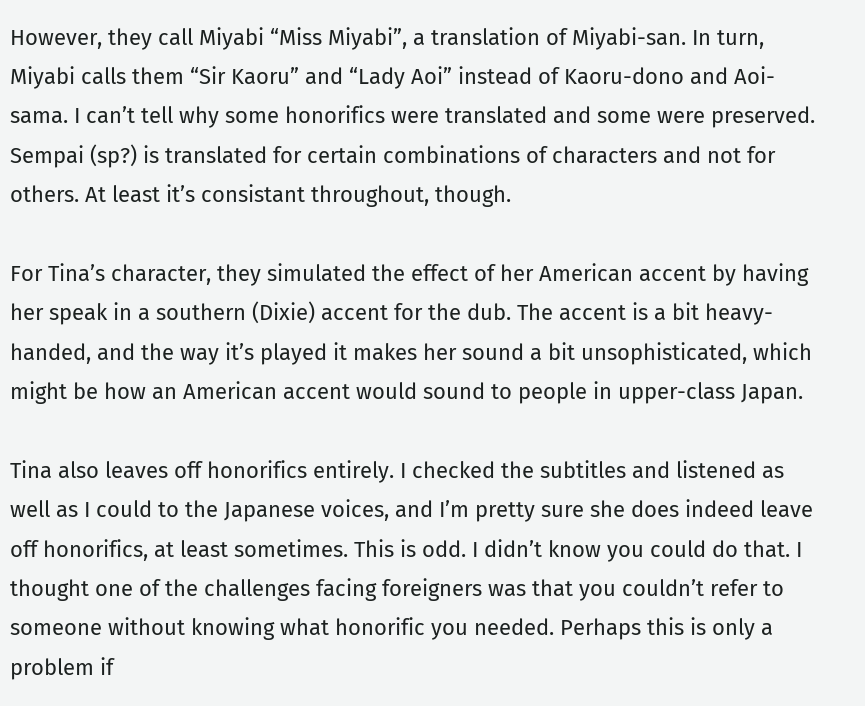However, they call Miyabi “Miss Miyabi”, a translation of Miyabi-san. In turn, Miyabi calls them “Sir Kaoru” and “Lady Aoi” instead of Kaoru-dono and Aoi-sama. I can’t tell why some honorifics were translated and some were preserved. Sempai (sp?) is translated for certain combinations of characters and not for others. At least it’s consistant throughout, though.

For Tina’s character, they simulated the effect of her American accent by having her speak in a southern (Dixie) accent for the dub. The accent is a bit heavy-handed, and the way it’s played it makes her sound a bit unsophisticated, which might be how an American accent would sound to people in upper-class Japan.

Tina also leaves off honorifics entirely. I checked the subtitles and listened as well as I could to the Japanese voices, and I’m pretty sure she does indeed leave off honorifics, at least sometimes. This is odd. I didn’t know you could do that. I thought one of the challenges facing foreigners was that you couldn’t refer to someone without knowing what honorific you needed. Perhaps this is only a problem if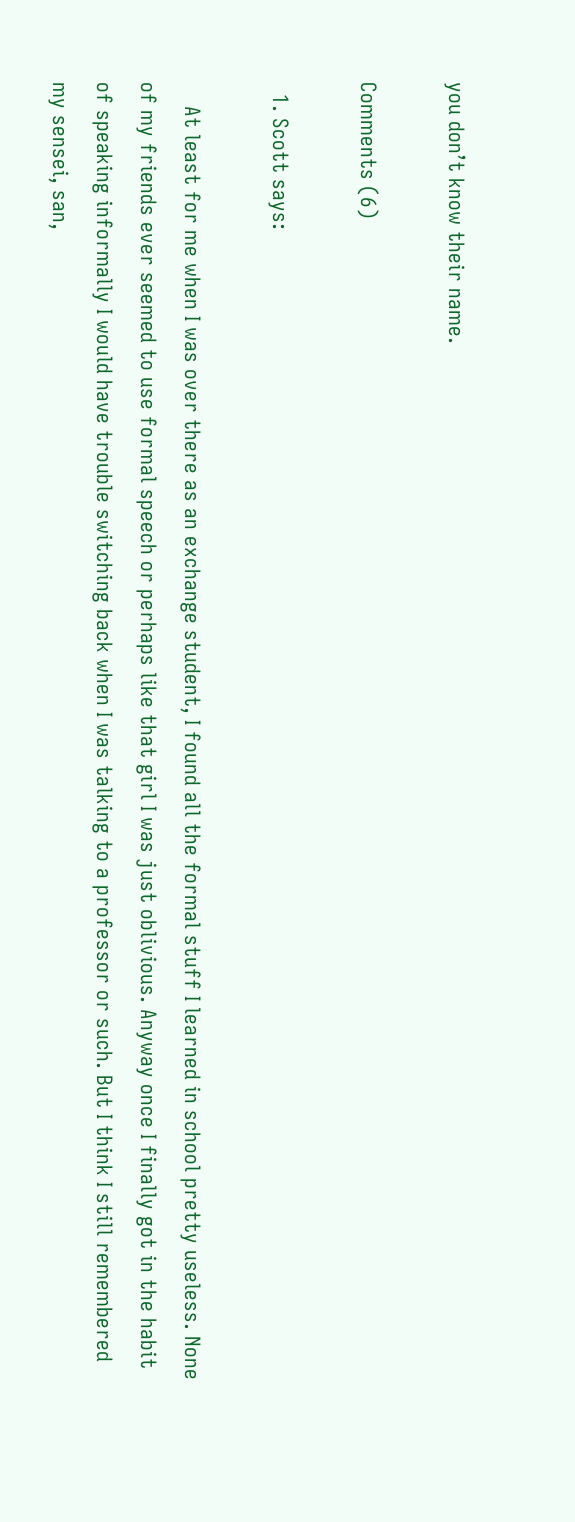you don’t know their name.

Comments (6)

  1. Scott says:

    At least for me when I was over there as an exchange student, I found all the formal stuff I learned in school pretty useless. None of my friends ever seemed to use formal speech or perhaps like that girl I was just oblivious. Anyway once I finally got in the habit of speaking informally I would have trouble switching back when I was talking to a professor or such. But I think I still remembered my sensei, san,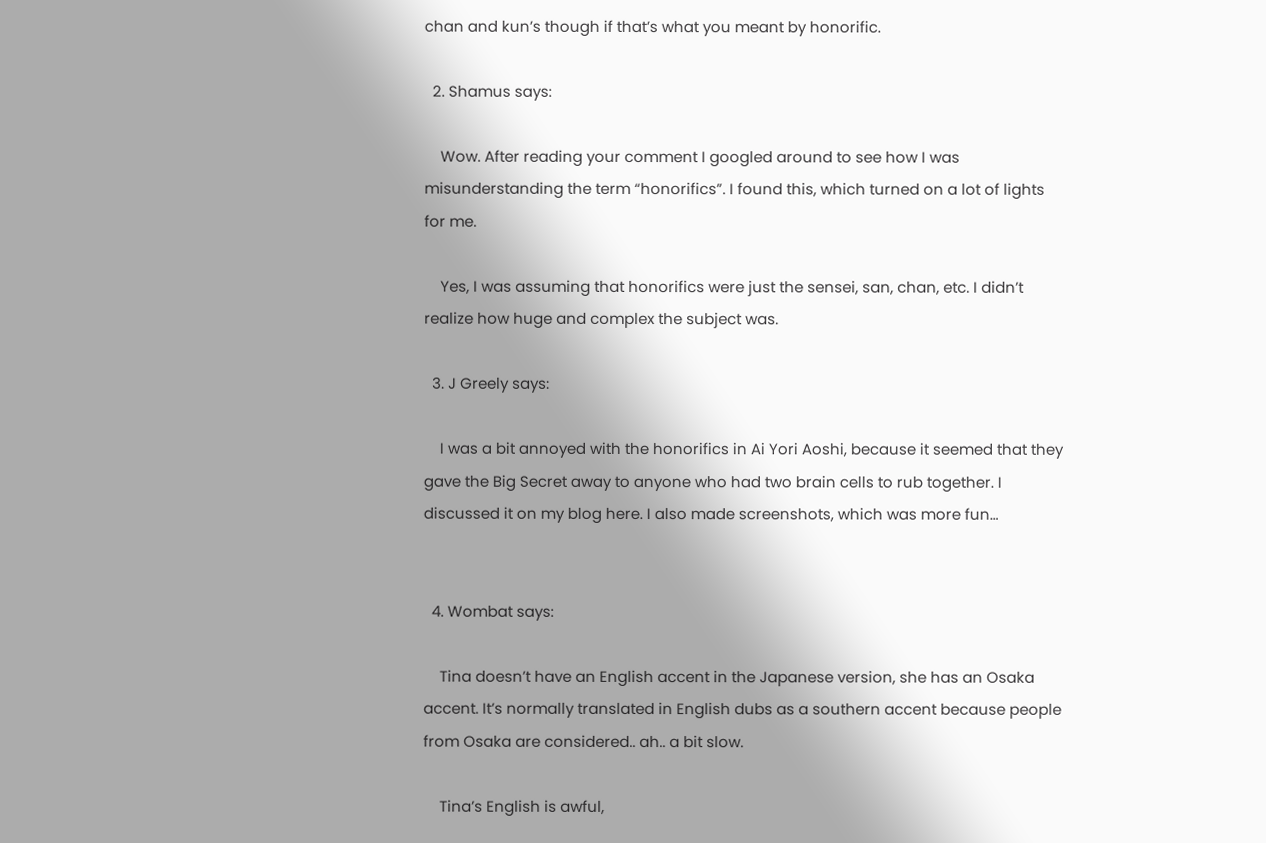chan and kun’s though if that’s what you meant by honorific.

  2. Shamus says:

    Wow. After reading your comment I googled around to see how I was misunderstanding the term “honorifics”. I found this, which turned on a lot of lights for me.

    Yes, I was assuming that honorifics were just the sensei, san, chan, etc. I didn’t realize how huge and complex the subject was.

  3. J Greely says:

    I was a bit annoyed with the honorifics in Ai Yori Aoshi, because it seemed that they gave the Big Secret away to anyone who had two brain cells to rub together. I discussed it on my blog here. I also made screenshots, which was more fun…


  4. Wombat says:

    Tina doesn’t have an English accent in the Japanese version, she has an Osaka accent. It’s normally translated in English dubs as a southern accent because people from Osaka are considered.. ah.. a bit slow.

    Tina’s English is awful,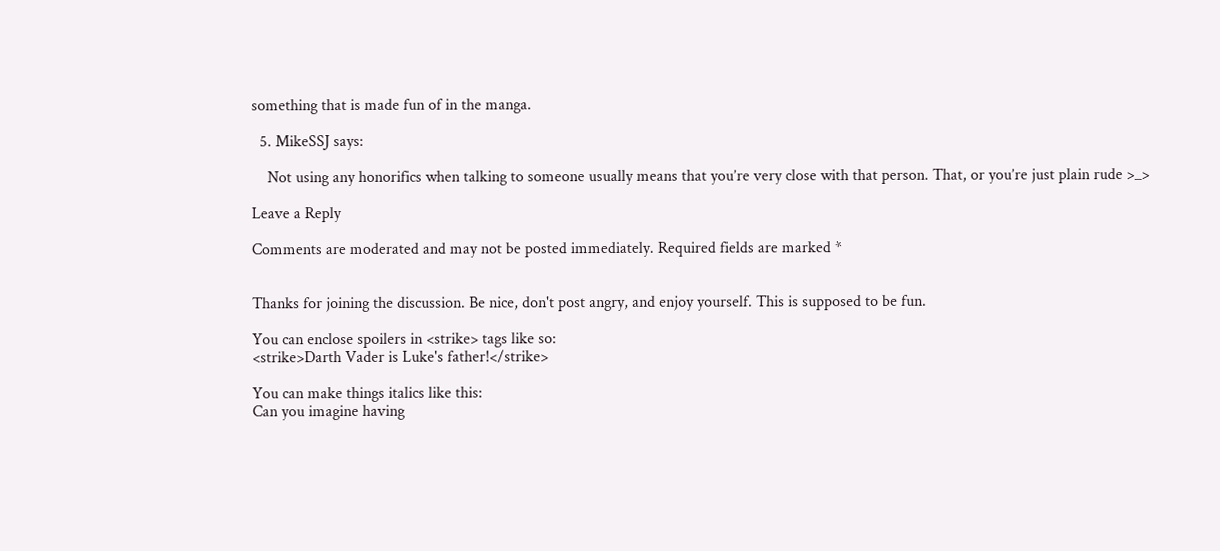something that is made fun of in the manga.

  5. MikeSSJ says:

    Not using any honorifics when talking to someone usually means that you’re very close with that person. That, or you’re just plain rude >_>

Leave a Reply

Comments are moderated and may not be posted immediately. Required fields are marked *


Thanks for joining the discussion. Be nice, don't post angry, and enjoy yourself. This is supposed to be fun.

You can enclose spoilers in <strike> tags like so:
<strike>Darth Vader is Luke's father!</strike>

You can make things italics like this:
Can you imagine having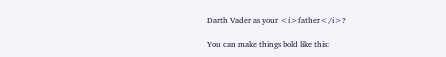Darth Vader as your <i>father</i>?

You can make things bold like this: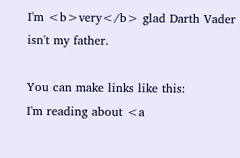I'm <b>very</b> glad Darth Vader isn't my father.

You can make links like this:
I'm reading about <a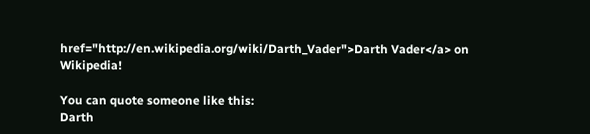href="http://en.wikipedia.org/wiki/Darth_Vader">Darth Vader</a> on Wikipedia!

You can quote someone like this:
Darth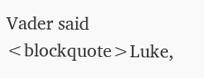Vader said <blockquote>Luke,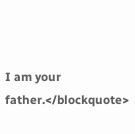I am your father.</blockquote>